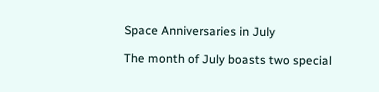Space Anniversaries in July

The month of July boasts two special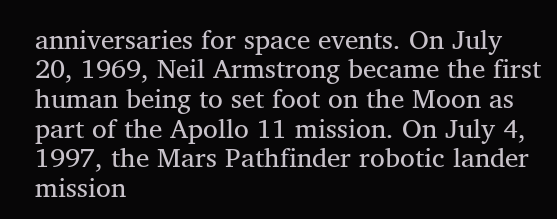anniversaries for space events. On July 20, 1969, Neil Armstrong became the first human being to set foot on the Moon as part of the Apollo 11 mission. On July 4, 1997, the Mars Pathfinder robotic lander mission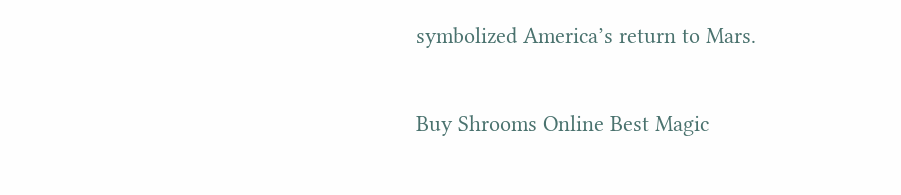symbolized America’s return to Mars.

Buy Shrooms Online Best Magic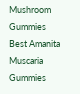Mushroom Gummies
Best Amanita Muscaria Gummies